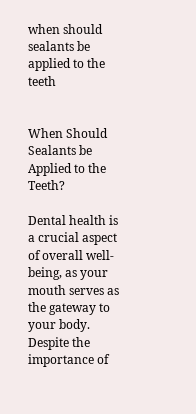when should sealants be applied to the teeth


When Should Sealants be Applied to the Teeth?

Dental health is a crucial aspect of overall well-being, as your mouth serves as the gateway to your body. Despite the importance of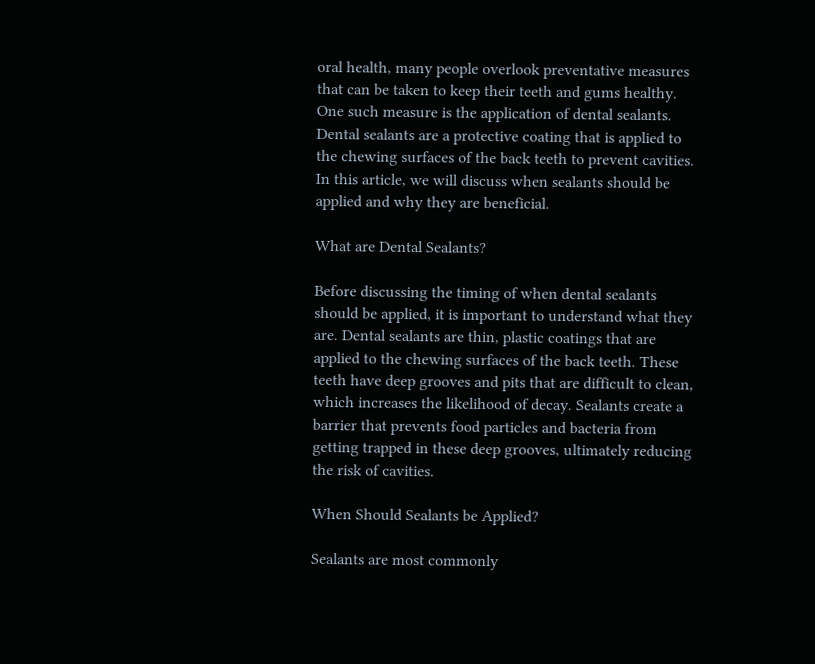oral health, many people overlook preventative measures that can be taken to keep their teeth and gums healthy. One such measure is the application of dental sealants. Dental sealants are a protective coating that is applied to the chewing surfaces of the back teeth to prevent cavities. In this article, we will discuss when sealants should be applied and why they are beneficial.

What are Dental Sealants?

Before discussing the timing of when dental sealants should be applied, it is important to understand what they are. Dental sealants are thin, plastic coatings that are applied to the chewing surfaces of the back teeth. These teeth have deep grooves and pits that are difficult to clean, which increases the likelihood of decay. Sealants create a barrier that prevents food particles and bacteria from getting trapped in these deep grooves, ultimately reducing the risk of cavities.

When Should Sealants be Applied?

Sealants are most commonly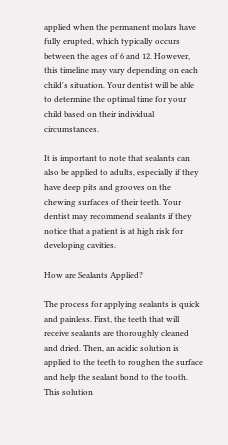applied when the permanent molars have fully erupted, which typically occurs between the ages of 6 and 12. However, this timeline may vary depending on each child's situation. Your dentist will be able to determine the optimal time for your child based on their individual circumstances.

It is important to note that sealants can also be applied to adults, especially if they have deep pits and grooves on the chewing surfaces of their teeth. Your dentist may recommend sealants if they notice that a patient is at high risk for developing cavities.

How are Sealants Applied?

The process for applying sealants is quick and painless. First, the teeth that will receive sealants are thoroughly cleaned and dried. Then, an acidic solution is applied to the teeth to roughen the surface and help the sealant bond to the tooth. This solution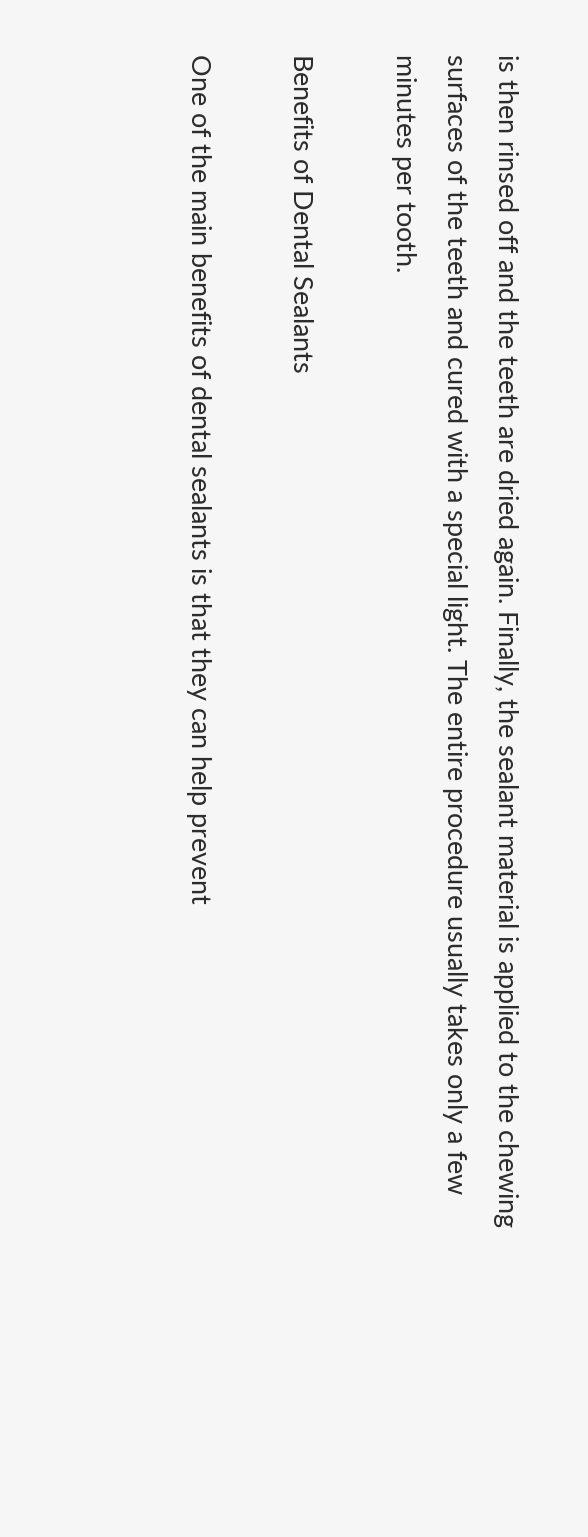is then rinsed off and the teeth are dried again. Finally, the sealant material is applied to the chewing surfaces of the teeth and cured with a special light. The entire procedure usually takes only a few minutes per tooth.

Benefits of Dental Sealants

One of the main benefits of dental sealants is that they can help prevent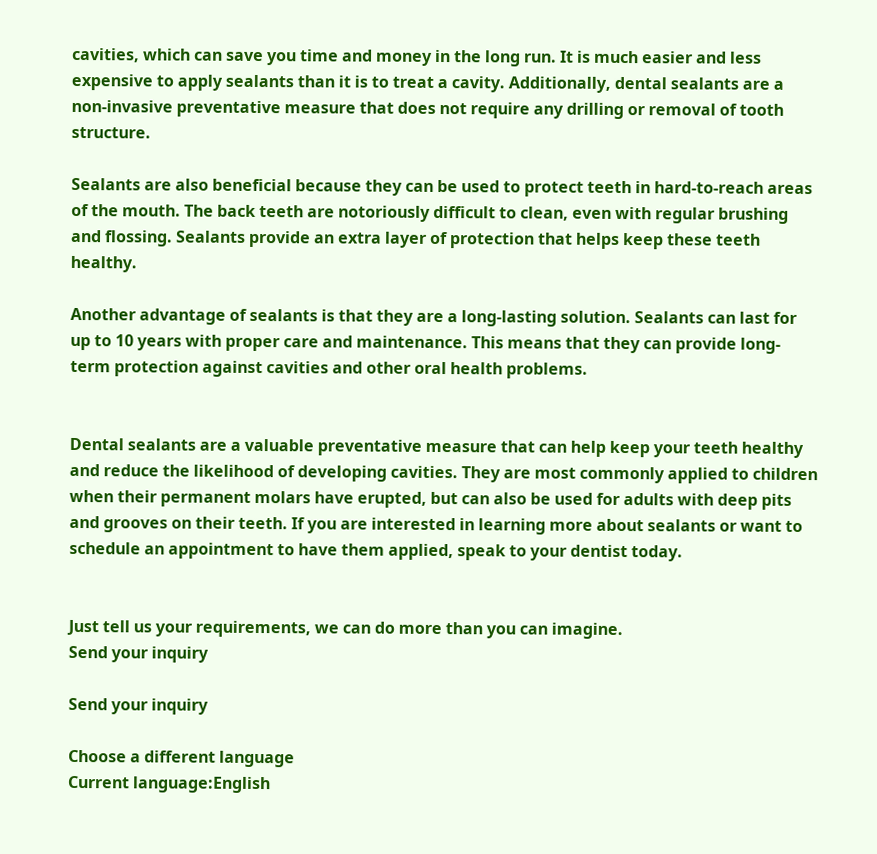cavities, which can save you time and money in the long run. It is much easier and less expensive to apply sealants than it is to treat a cavity. Additionally, dental sealants are a non-invasive preventative measure that does not require any drilling or removal of tooth structure.

Sealants are also beneficial because they can be used to protect teeth in hard-to-reach areas of the mouth. The back teeth are notoriously difficult to clean, even with regular brushing and flossing. Sealants provide an extra layer of protection that helps keep these teeth healthy.

Another advantage of sealants is that they are a long-lasting solution. Sealants can last for up to 10 years with proper care and maintenance. This means that they can provide long-term protection against cavities and other oral health problems.


Dental sealants are a valuable preventative measure that can help keep your teeth healthy and reduce the likelihood of developing cavities. They are most commonly applied to children when their permanent molars have erupted, but can also be used for adults with deep pits and grooves on their teeth. If you are interested in learning more about sealants or want to schedule an appointment to have them applied, speak to your dentist today.


Just tell us your requirements, we can do more than you can imagine.
Send your inquiry

Send your inquiry

Choose a different language
Current language:English